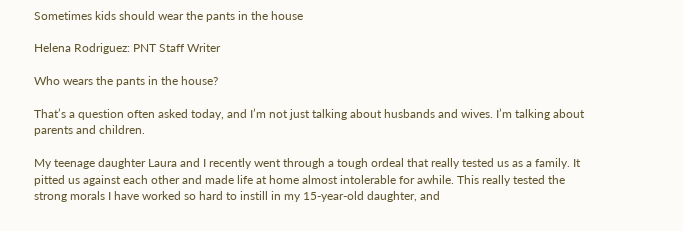Sometimes kids should wear the pants in the house

Helena Rodriguez: PNT Staff Writer

Who wears the pants in the house?

That’s a question often asked today, and I’m not just talking about husbands and wives. I’m talking about parents and children.

My teenage daughter Laura and I recently went through a tough ordeal that really tested us as a family. It pitted us against each other and made life at home almost intolerable for awhile. This really tested the strong morals I have worked so hard to instill in my 15-year-old daughter, and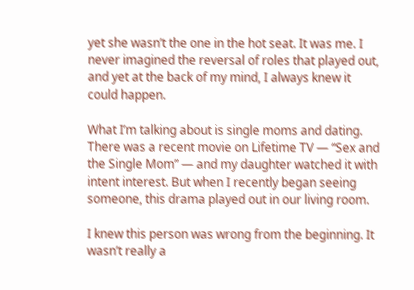yet she wasn’t the one in the hot seat. It was me. I never imagined the reversal of roles that played out, and yet at the back of my mind, I always knew it could happen.

What I’m talking about is single moms and dating. There was a recent movie on Lifetime TV — “Sex and the Single Mom” — and my daughter watched it with intent interest. But when I recently began seeing someone, this drama played out in our living room.

I knew this person was wrong from the beginning. It wasn’t really a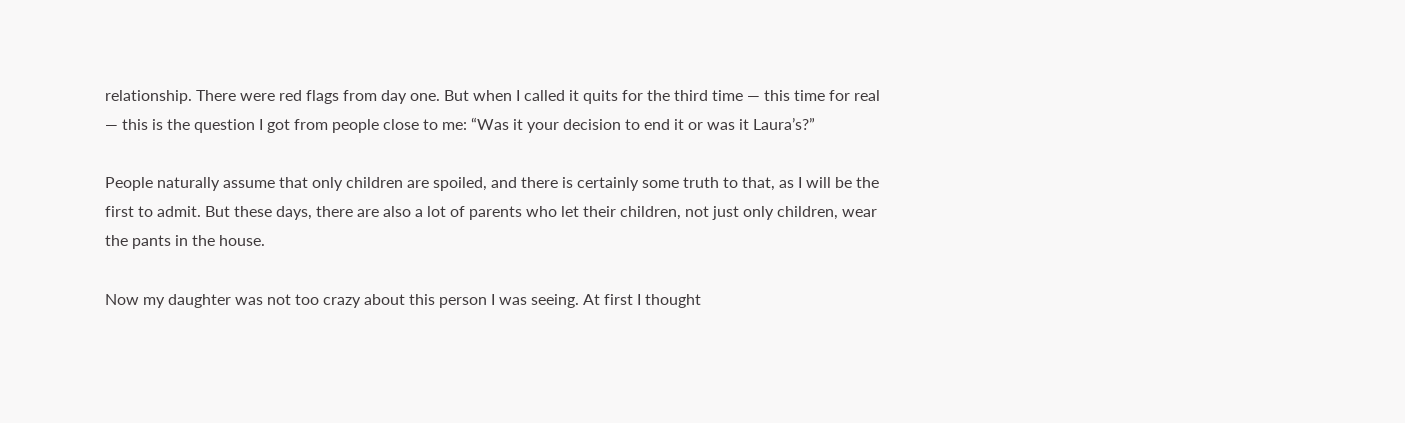relationship. There were red flags from day one. But when I called it quits for the third time — this time for real — this is the question I got from people close to me: “Was it your decision to end it or was it Laura’s?”

People naturally assume that only children are spoiled, and there is certainly some truth to that, as I will be the first to admit. But these days, there are also a lot of parents who let their children, not just only children, wear the pants in the house.

Now my daughter was not too crazy about this person I was seeing. At first I thought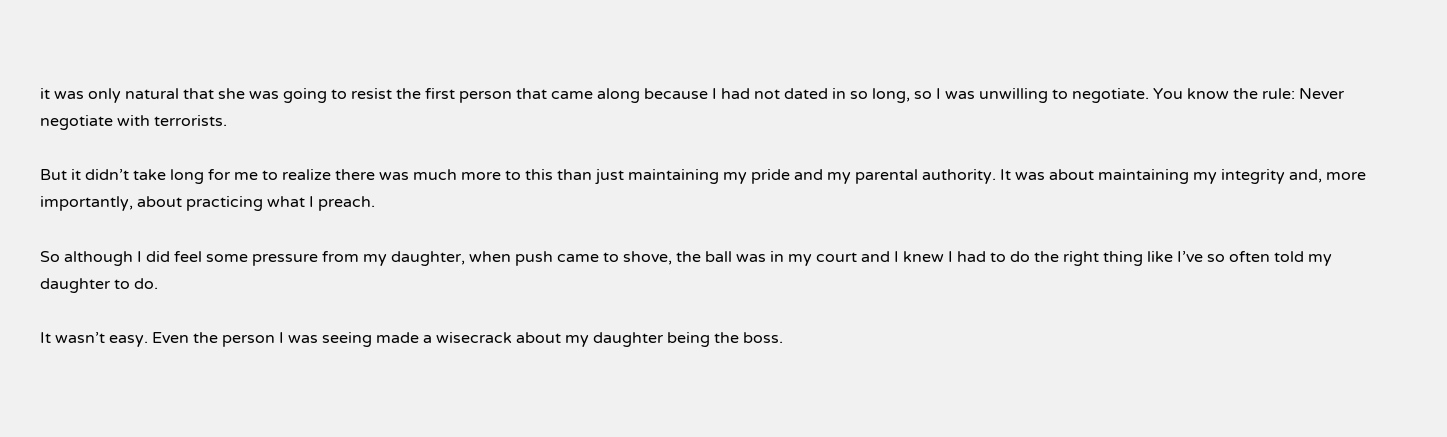it was only natural that she was going to resist the first person that came along because I had not dated in so long, so I was unwilling to negotiate. You know the rule: Never negotiate with terrorists.

But it didn’t take long for me to realize there was much more to this than just maintaining my pride and my parental authority. It was about maintaining my integrity and, more importantly, about practicing what I preach.

So although I did feel some pressure from my daughter, when push came to shove, the ball was in my court and I knew I had to do the right thing like I’ve so often told my daughter to do.

It wasn’t easy. Even the person I was seeing made a wisecrack about my daughter being the boss.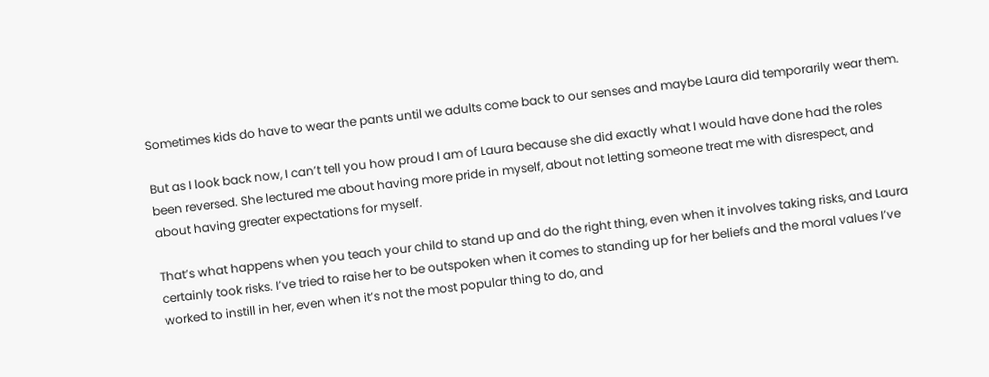Sometimes kids do have to wear the pants until we adults come back to our senses and maybe Laura did temporarily wear them.

But as I look back now, I can’t tell you how proud I am of Laura because she did exactly what I would have done had the roles been reversed. She lectured me about having more pride in myself, about not letting someone treat me with disrespect, and about having greater expectations for myself.

That’s what happens when you teach your child to stand up and do the right thing, even when it involves taking risks, and Laura certainly took risks. I’ve tried to raise her to be outspoken when it comes to standing up for her beliefs and the moral values I’ve worked to instill in her, even when it’s not the most popular thing to do, and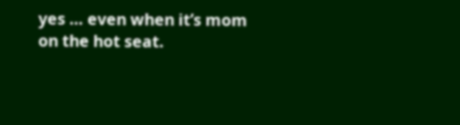yes … even when it’s mom on the hot seat.